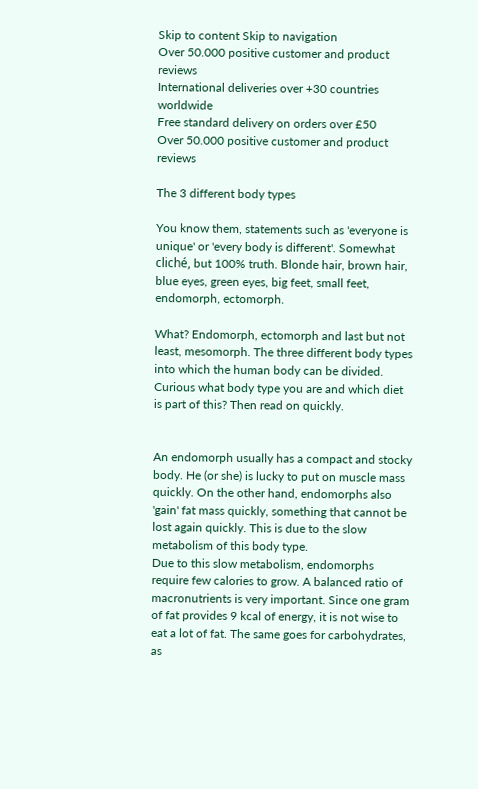Skip to content Skip to navigation
Over 50.000 positive customer and product reviews
International deliveries over +30 countries worldwide
Free standard delivery on orders over £50
Over 50.000 positive customer and product reviews

The 3 different body types

You know them, statements such as 'everyone is unique' or 'every body is different'. Somewhat cliché, but 100% truth. Blonde hair, brown hair, blue eyes, green eyes, big feet, small feet, endomorph, ectomorph.

What? Endomorph, ectomorph and last but not least, mesomorph. The three different body types into which the human body can be divided. Curious what body type you are and which diet is part of this? Then read on quickly.


An endomorph usually has a compact and stocky body. He (or she) is lucky to put on muscle mass quickly. On the other hand, endomorphs also 'gain' fat mass quickly, something that cannot be lost again quickly. This is due to the slow metabolism of this body type.
Due to this slow metabolism, endomorphs require few calories to grow. A balanced ratio of macronutrients is very important. Since one gram of fat provides 9 kcal of energy, it is not wise to eat a lot of fat. The same goes for carbohydrates, as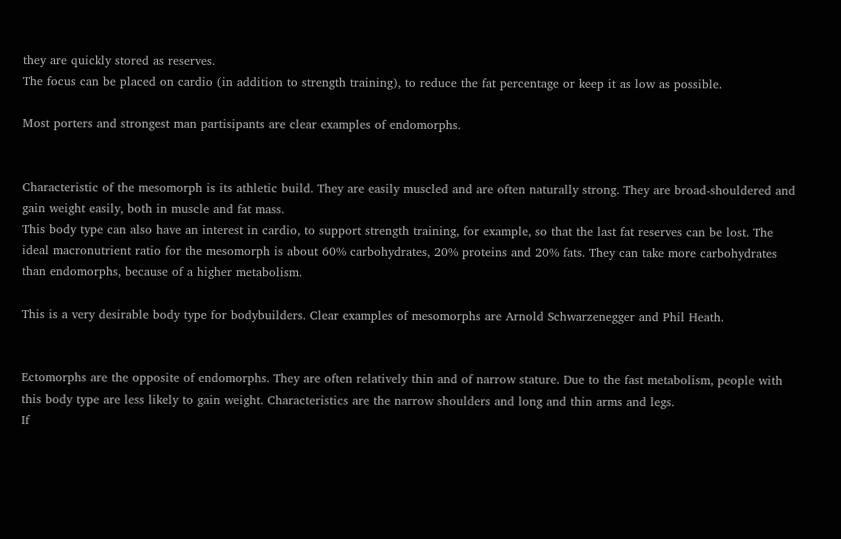they are quickly stored as reserves.
The focus can be placed on cardio (in addition to strength training), to reduce the fat percentage or keep it as low as possible.

Most porters and strongest man partisipants are clear examples of endomorphs.


Characteristic of the mesomorph is its athletic build. They are easily muscled and are often naturally strong. They are broad-shouldered and gain weight easily, both in muscle and fat mass.
This body type can also have an interest in cardio, to support strength training, for example, so that the last fat reserves can be lost. The ideal macronutrient ratio for the mesomorph is about 60% carbohydrates, 20% proteins and 20% fats. They can take more carbohydrates than endomorphs, because of a higher metabolism.

This is a very desirable body type for bodybuilders. Clear examples of mesomorphs are Arnold Schwarzenegger and Phil Heath.


Ectomorphs are the opposite of endomorphs. They are often relatively thin and of narrow stature. Due to the fast metabolism, people with this body type are less likely to gain weight. Characteristics are the narrow shoulders and long and thin arms and legs.
If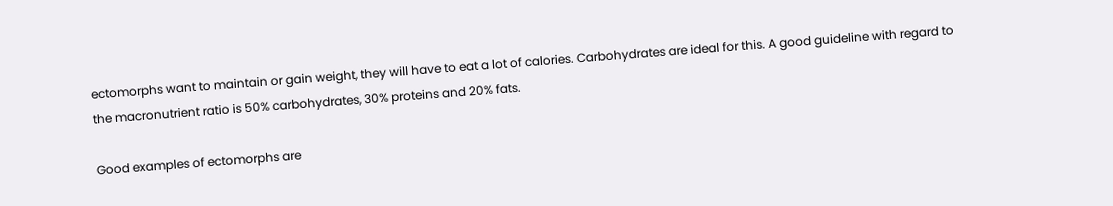ectomorphs want to maintain or gain weight, they will have to eat a lot of calories. Carbohydrates are ideal for this. A good guideline with regard to the macronutrient ratio is 50% carbohydrates, 30% proteins and 20% fats.

Good examples of ectomorphs are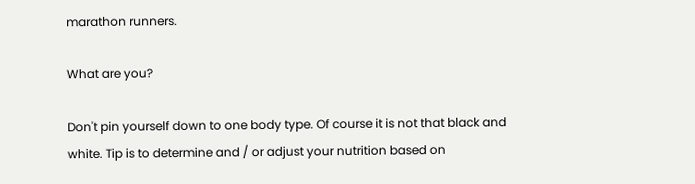marathon runners.

What are you?

Don't pin yourself down to one body type. Of course it is not that black and white. Tip is to determine and / or adjust your nutrition based on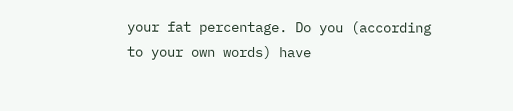your fat percentage. Do you (according to your own words) have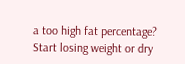a too high fat percentage? Start losing weight or dry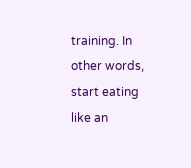training. In other words, start eating like an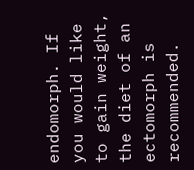endomorph. If you would like to gain weight, the diet of an ectomorph is recommended.